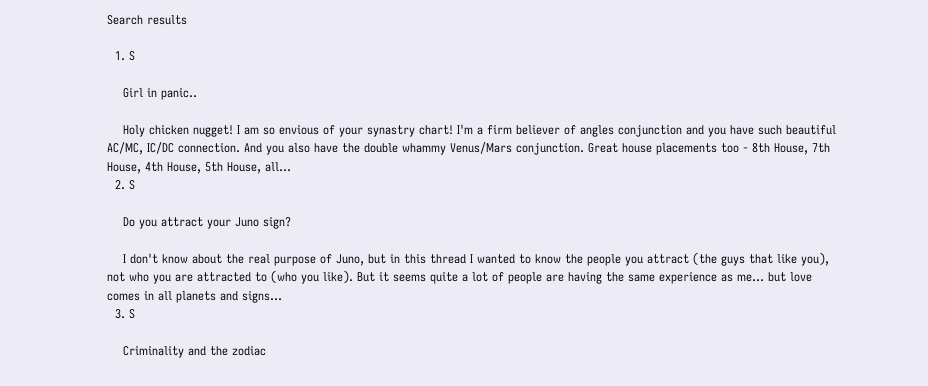Search results

  1. S

    Girl in panic..

    Holy chicken nugget! I am so envious of your synastry chart! I'm a firm believer of angles conjunction and you have such beautiful AC/MC, IC/DC connection. And you also have the double whammy Venus/Mars conjunction. Great house placements too - 8th House, 7th House, 4th House, 5th House, all...
  2. S

    Do you attract your Juno sign?

    I don't know about the real purpose of Juno, but in this thread I wanted to know the people you attract (the guys that like you), not who you are attracted to (who you like). But it seems quite a lot of people are having the same experience as me... but love comes in all planets and signs...
  3. S

    Criminality and the zodiac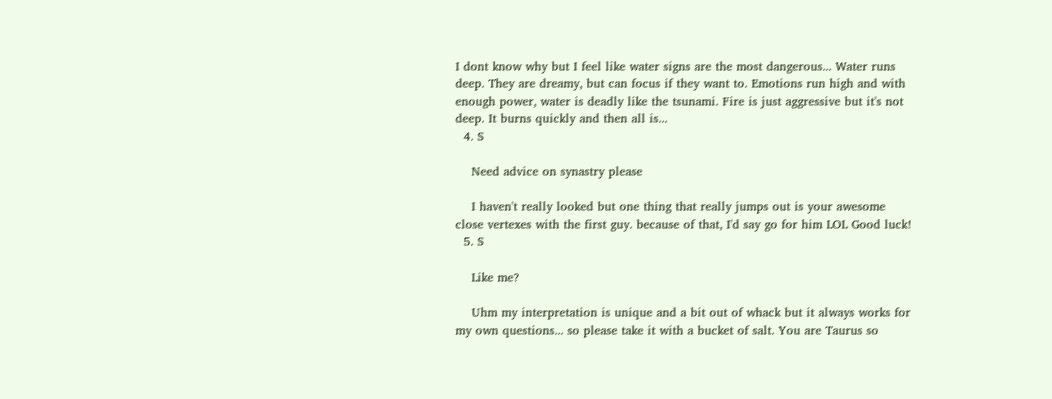I dont know why but I feel like water signs are the most dangerous... Water runs deep. They are dreamy, but can focus if they want to. Emotions run high and with enough power, water is deadly like the tsunami. Fire is just aggressive but it's not deep. It burns quickly and then all is...
  4. S

    Need advice on synastry please

    I haven't really looked but one thing that really jumps out is your awesome close vertexes with the first guy. because of that, I'd say go for him LOL Good luck!
  5. S

    Like me?

    Uhm my interpretation is unique and a bit out of whack but it always works for my own questions... so please take it with a bucket of salt. You are Taurus so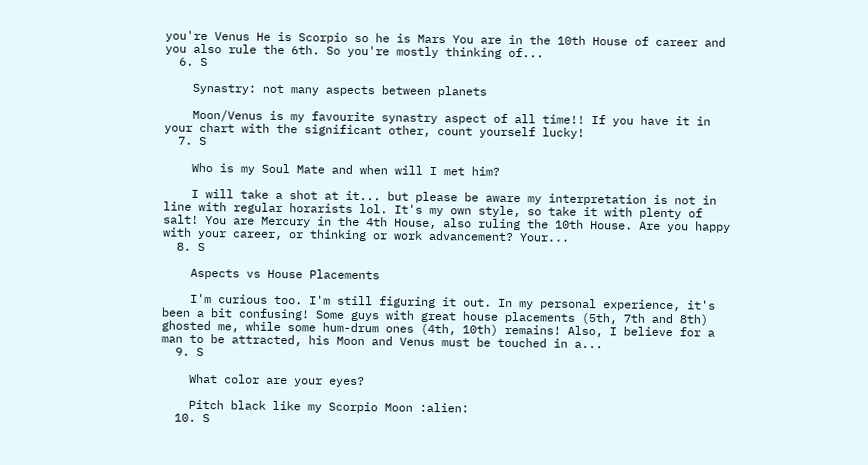you're Venus He is Scorpio so he is Mars You are in the 10th House of career and you also rule the 6th. So you're mostly thinking of...
  6. S

    Synastry: not many aspects between planets

    Moon/Venus is my favourite synastry aspect of all time!! If you have it in your chart with the significant other, count yourself lucky!
  7. S

    Who is my Soul Mate and when will I met him?

    I will take a shot at it... but please be aware my interpretation is not in line with regular horarists lol. It's my own style, so take it with plenty of salt! You are Mercury in the 4th House, also ruling the 10th House. Are you happy with your career, or thinking or work advancement? Your...
  8. S

    Aspects vs House Placements

    I'm curious too. I'm still figuring it out. In my personal experience, it's been a bit confusing! Some guys with great house placements (5th, 7th and 8th) ghosted me, while some hum-drum ones (4th, 10th) remains! Also, I believe for a man to be attracted, his Moon and Venus must be touched in a...
  9. S

    What color are your eyes?

    Pitch black like my Scorpio Moon :alien:
  10. S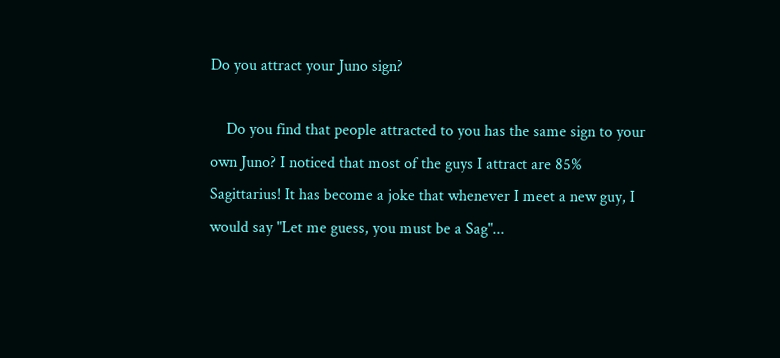Do you attract your Juno sign?

    Do you find that people attracted to you has the same sign to your own Juno? I noticed that most of the guys I attract are 85% Sagittarius! It has become a joke that whenever I meet a new guy, I would say "Let me guess, you must be a Sag"...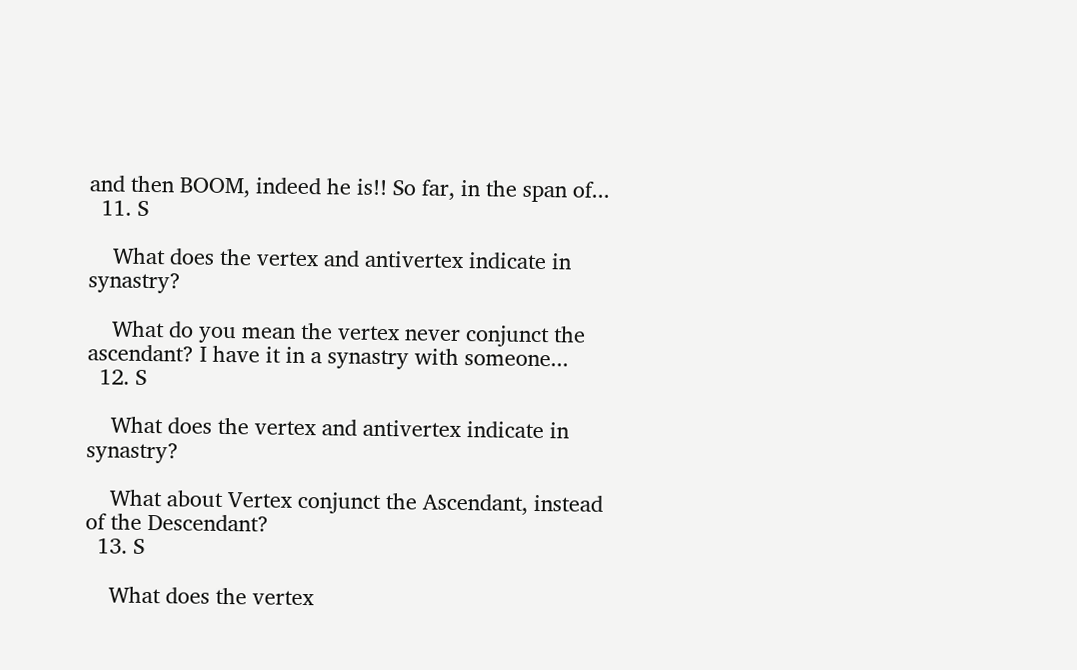and then BOOM, indeed he is!! So far, in the span of...
  11. S

    What does the vertex and antivertex indicate in synastry?

    What do you mean the vertex never conjunct the ascendant? I have it in a synastry with someone...
  12. S

    What does the vertex and antivertex indicate in synastry?

    What about Vertex conjunct the Ascendant, instead of the Descendant?
  13. S

    What does the vertex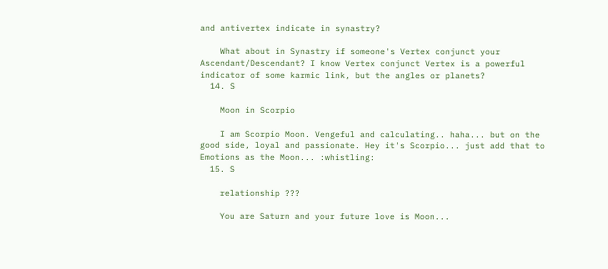and antivertex indicate in synastry?

    What about in Synastry if someone's Vertex conjunct your Ascendant/Descendant? I know Vertex conjunct Vertex is a powerful indicator of some karmic link, but the angles or planets?
  14. S

    Moon in Scorpio

    I am Scorpio Moon. Vengeful and calculating.. haha... but on the good side, loyal and passionate. Hey it's Scorpio... just add that to Emotions as the Moon... :whistling:
  15. S

    relationship ???

    You are Saturn and your future love is Moon...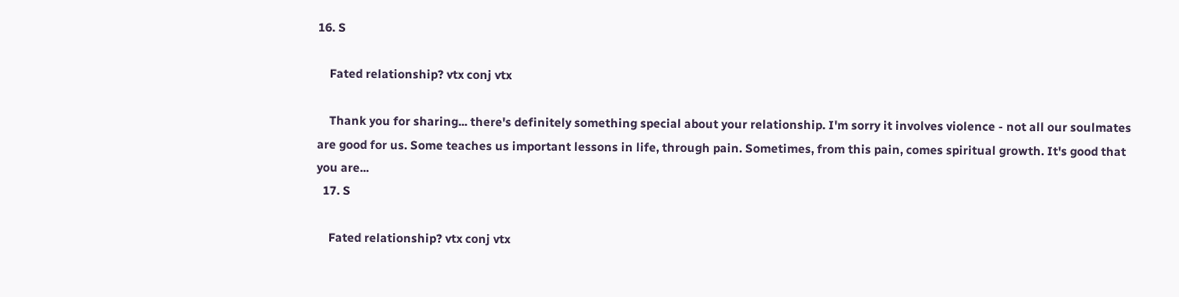16. S

    Fated relationship? vtx conj vtx

    Thank you for sharing... there's definitely something special about your relationship. I'm sorry it involves violence - not all our soulmates are good for us. Some teaches us important lessons in life, through pain. Sometimes, from this pain, comes spiritual growth. It's good that you are...
  17. S

    Fated relationship? vtx conj vtx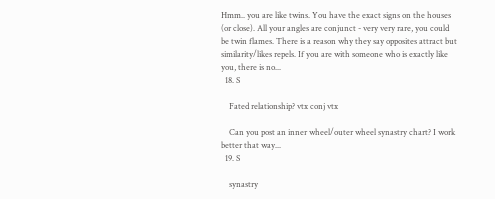Hmm.. you are like twins. You have the exact signs on the houses (or close). All your angles are conjunct - very very rare, you could be twin flames. There is a reason why they say opposites attract but similarity/likes repels. If you are with someone who is exactly like you, there is no...
  18. S

    Fated relationship? vtx conj vtx

    Can you post an inner wheel/outer wheel synastry chart? I work better that way...
  19. S

    synastry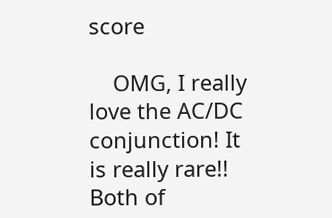score

    OMG, I really love the AC/DC conjunction! It is really rare!! Both of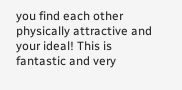you find each other physically attractive and your ideal! This is fantastic and very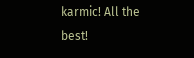karmic! All the best!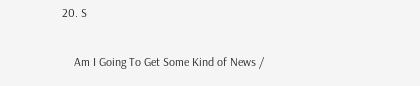20. S

    Am I Going To Get Some Kind of News /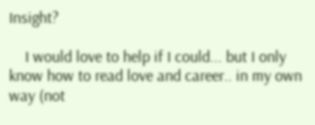Insight?

    I would love to help if I could... but I only know how to read love and career.. in my own way (not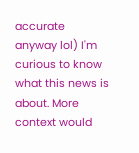accurate anyway lol) I'm curious to know what this news is about. More context would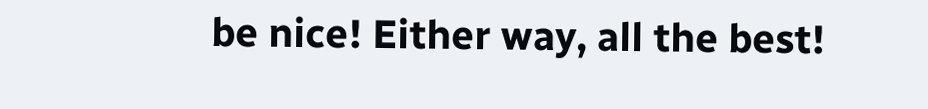be nice! Either way, all the best!